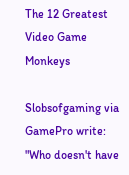The 12 Greatest Video Game Monkeys

Slobsofgaming via GamePro write: "Who doesn't have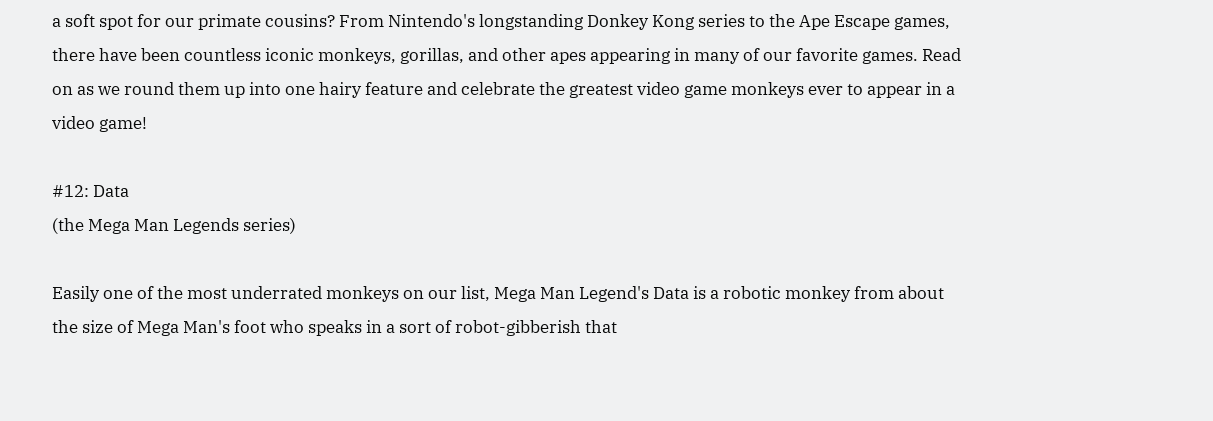a soft spot for our primate cousins? From Nintendo's longstanding Donkey Kong series to the Ape Escape games, there have been countless iconic monkeys, gorillas, and other apes appearing in many of our favorite games. Read on as we round them up into one hairy feature and celebrate the greatest video game monkeys ever to appear in a video game!

#12: Data
(the Mega Man Legends series)

Easily one of the most underrated monkeys on our list, Mega Man Legend's Data is a robotic monkey from about the size of Mega Man's foot who speaks in a sort of robot-gibberish that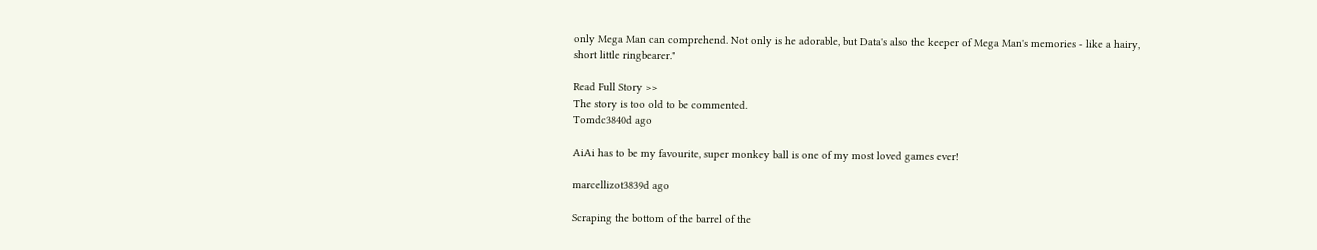only Mega Man can comprehend. Not only is he adorable, but Data's also the keeper of Mega Man's memories - like a hairy, short little ringbearer."

Read Full Story >>
The story is too old to be commented.
Tomdc3840d ago

AiAi has to be my favourite, super monkey ball is one of my most loved games ever!

marcellizot3839d ago

Scraping the bottom of the barrel of the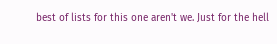best of lists for this one aren't we. Just for the hell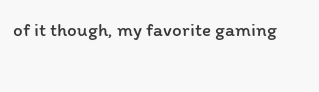of it though, my favorite gaming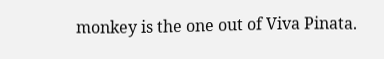monkey is the one out of Viva Pinata.